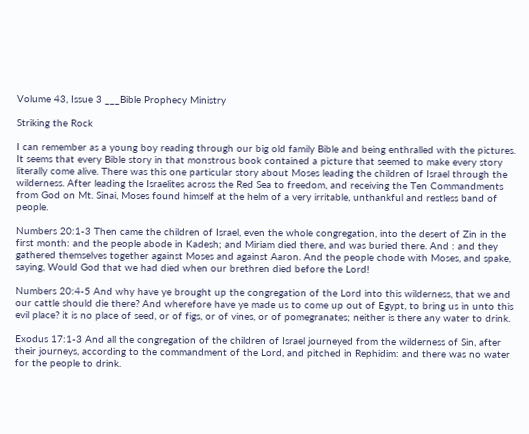Volume 43, Issue 3 ___Bible Prophecy Ministry

Striking the Rock

I can remember as a young boy reading through our big old family Bible and being enthralled with the pictures. It seems that every Bible story in that monstrous book contained a picture that seemed to make every story literally come alive. There was this one particular story about Moses leading the children of Israel through the wilderness. After leading the Israelites across the Red Sea to freedom, and receiving the Ten Commandments from God on Mt. Sinai, Moses found himself at the helm of a very irritable, unthankful and restless band of people.

Numbers 20:1-3 Then came the children of Israel, even the whole congregation, into the desert of Zin in the first month: and the people abode in Kadesh; and Miriam died there, and was buried there. And : and they gathered themselves together against Moses and against Aaron. And the people chode with Moses, and spake, saying, Would God that we had died when our brethren died before the Lord!

Numbers 20:4-5 And why have ye brought up the congregation of the Lord into this wilderness, that we and our cattle should die there? And wherefore have ye made us to come up out of Egypt, to bring us in unto this evil place? it is no place of seed, or of figs, or of vines, or of pomegranates; neither is there any water to drink.

Exodus 17:1-3 And all the congregation of the children of Israel journeyed from the wilderness of Sin, after their journeys, according to the commandment of the Lord, and pitched in Rephidim: and there was no water for the people to drink.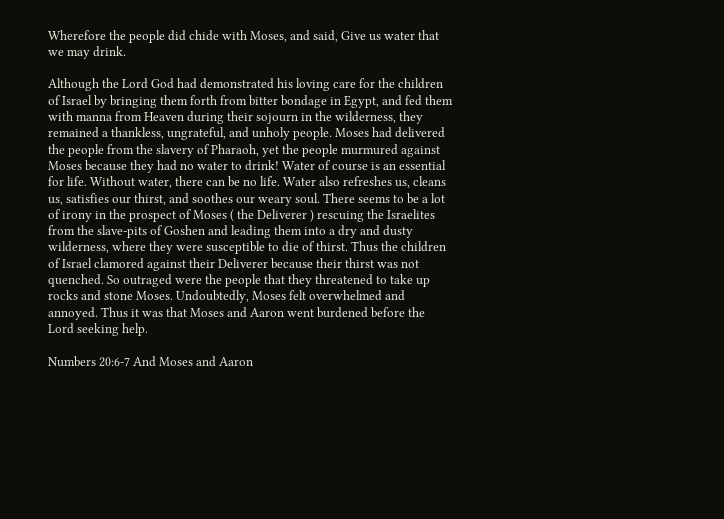Wherefore the people did chide with Moses, and said, Give us water that we may drink.

Although the Lord God had demonstrated his loving care for the children of Israel by bringing them forth from bitter bondage in Egypt, and fed them with manna from Heaven during their sojourn in the wilderness, they remained a thankless, ungrateful, and unholy people. Moses had delivered the people from the slavery of Pharaoh, yet the people murmured against Moses because they had no water to drink! Water of course is an essential for life. Without water, there can be no life. Water also refreshes us, cleans us, satisfies our thirst, and soothes our weary soul. There seems to be a lot of irony in the prospect of Moses ( the Deliverer ) rescuing the Israelites from the slave-pits of Goshen and leading them into a dry and dusty wilderness, where they were susceptible to die of thirst. Thus the children of Israel clamored against their Deliverer because their thirst was not quenched. So outraged were the people that they threatened to take up rocks and stone Moses. Undoubtedly, Moses felt overwhelmed and annoyed. Thus it was that Moses and Aaron went burdened before the Lord seeking help.

Numbers 20:6-7 And Moses and Aaron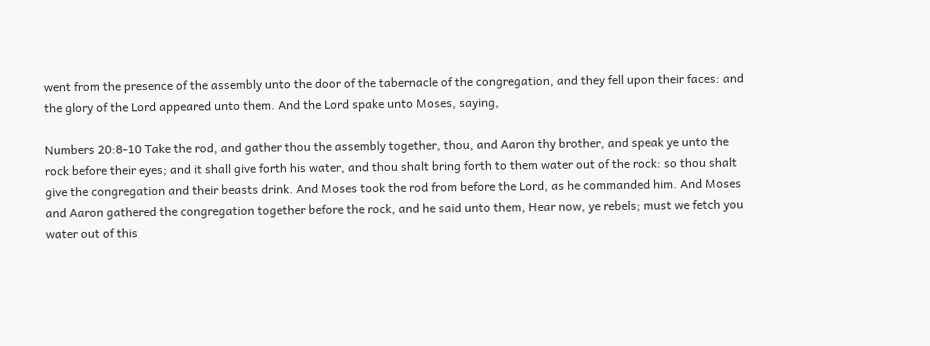went from the presence of the assembly unto the door of the tabernacle of the congregation, and they fell upon their faces: and the glory of the Lord appeared unto them. And the Lord spake unto Moses, saying,

Numbers 20:8-10 Take the rod, and gather thou the assembly together, thou, and Aaron thy brother, and speak ye unto the rock before their eyes; and it shall give forth his water, and thou shalt bring forth to them water out of the rock: so thou shalt give the congregation and their beasts drink. And Moses took the rod from before the Lord, as he commanded him. And Moses and Aaron gathered the congregation together before the rock, and he said unto them, Hear now, ye rebels; must we fetch you water out of this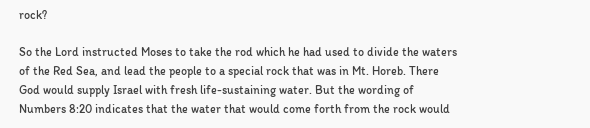rock?

So the Lord instructed Moses to take the rod which he had used to divide the waters of the Red Sea, and lead the people to a special rock that was in Mt. Horeb. There God would supply Israel with fresh life-sustaining water. But the wording of Numbers 8:20 indicates that the water that would come forth from the rock would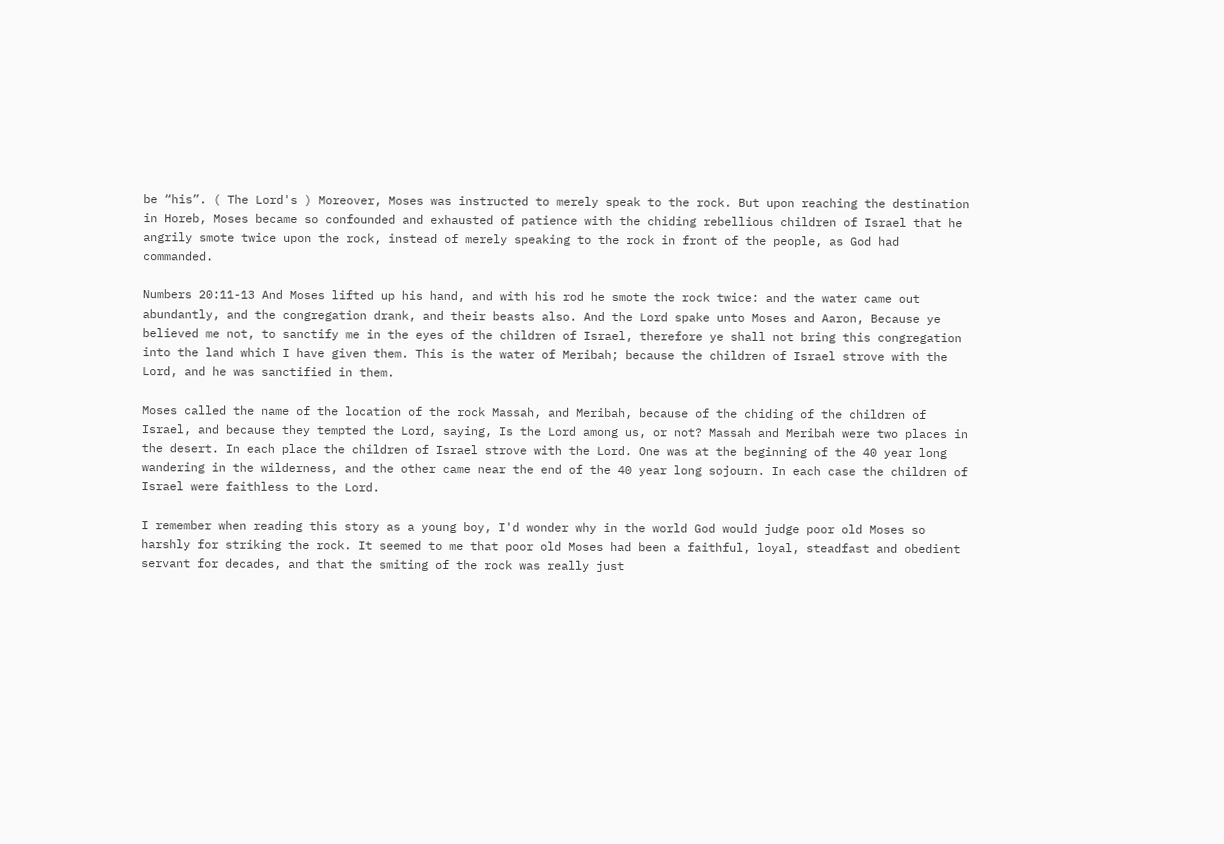be “his”. ( The Lord's ) Moreover, Moses was instructed to merely speak to the rock. But upon reaching the destination in Horeb, Moses became so confounded and exhausted of patience with the chiding rebellious children of Israel that he angrily smote twice upon the rock, instead of merely speaking to the rock in front of the people, as God had commanded.

Numbers 20:11-13 And Moses lifted up his hand, and with his rod he smote the rock twice: and the water came out abundantly, and the congregation drank, and their beasts also. And the Lord spake unto Moses and Aaron, Because ye believed me not, to sanctify me in the eyes of the children of Israel, therefore ye shall not bring this congregation into the land which I have given them. This is the water of Meribah; because the children of Israel strove with the Lord, and he was sanctified in them.

Moses called the name of the location of the rock Massah, and Meribah, because of the chiding of the children of Israel, and because they tempted the Lord, saying, Is the Lord among us, or not? Massah and Meribah were two places in the desert. In each place the children of Israel strove with the Lord. One was at the beginning of the 40 year long wandering in the wilderness, and the other came near the end of the 40 year long sojourn. In each case the children of Israel were faithless to the Lord.

I remember when reading this story as a young boy, I'd wonder why in the world God would judge poor old Moses so harshly for striking the rock. It seemed to me that poor old Moses had been a faithful, loyal, steadfast and obedient servant for decades, and that the smiting of the rock was really just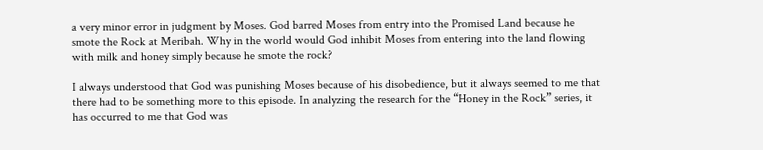a very minor error in judgment by Moses. God barred Moses from entry into the Promised Land because he smote the Rock at Meribah. Why in the world would God inhibit Moses from entering into the land flowing with milk and honey simply because he smote the rock?

I always understood that God was punishing Moses because of his disobedience, but it always seemed to me that there had to be something more to this episode. In analyzing the research for the “Honey in the Rock” series, it has occurred to me that God was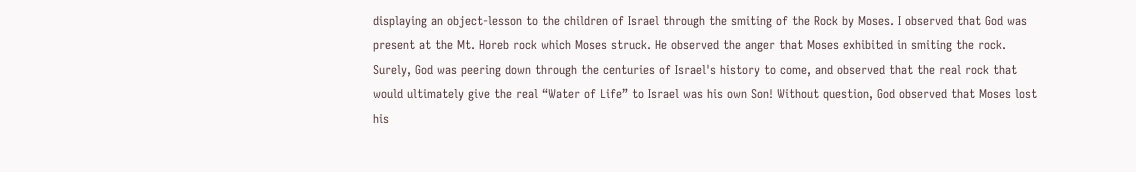displaying an object-lesson to the children of Israel through the smiting of the Rock by Moses. I observed that God was present at the Mt. Horeb rock which Moses struck. He observed the anger that Moses exhibited in smiting the rock. Surely, God was peering down through the centuries of Israel's history to come, and observed that the real rock that would ultimately give the real “Water of Life” to Israel was his own Son! Without question, God observed that Moses lost his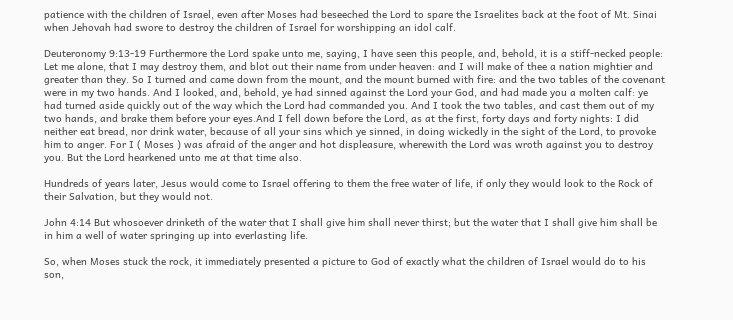patience with the children of Israel, even after Moses had beseeched the Lord to spare the Israelites back at the foot of Mt. Sinai when Jehovah had swore to destroy the children of Israel for worshipping an idol calf.

Deuteronomy 9:13-19 Furthermore the Lord spake unto me, saying, I have seen this people, and, behold, it is a stiff-necked people: Let me alone, that I may destroy them, and blot out their name from under heaven: and I will make of thee a nation mightier and greater than they. So I turned and came down from the mount, and the mount burned with fire: and the two tables of the covenant were in my two hands. And I looked, and, behold, ye had sinned against the Lord your God, and had made you a molten calf: ye had turned aside quickly out of the way which the Lord had commanded you. And I took the two tables, and cast them out of my two hands, and brake them before your eyes.And I fell down before the Lord, as at the first, forty days and forty nights: I did neither eat bread, nor drink water, because of all your sins which ye sinned, in doing wickedly in the sight of the Lord, to provoke him to anger. For I ( Moses ) was afraid of the anger and hot displeasure, wherewith the Lord was wroth against you to destroy you. But the Lord hearkened unto me at that time also.

Hundreds of years later, Jesus would come to Israel offering to them the free water of life, if only they would look to the Rock of their Salvation, but they would not.

John 4:14 But whosoever drinketh of the water that I shall give him shall never thirst; but the water that I shall give him shall be in him a well of water springing up into everlasting life.

So, when Moses stuck the rock, it immediately presented a picture to God of exactly what the children of Israel would do to his son,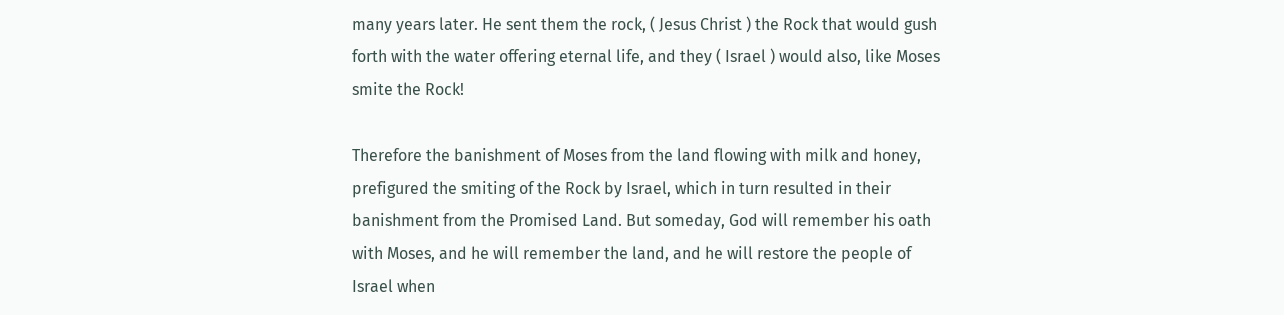many years later. He sent them the rock, ( Jesus Christ ) the Rock that would gush forth with the water offering eternal life, and they ( Israel ) would also, like Moses smite the Rock!

Therefore the banishment of Moses from the land flowing with milk and honey, prefigured the smiting of the Rock by Israel, which in turn resulted in their banishment from the Promised Land. But someday, God will remember his oath with Moses, and he will remember the land, and he will restore the people of Israel when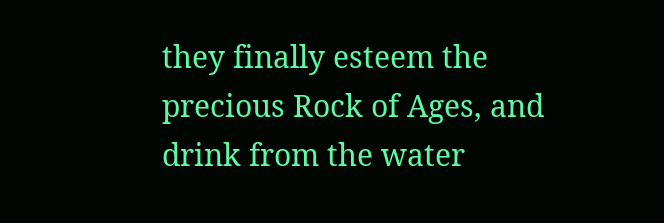they finally esteem the precious Rock of Ages, and drink from the water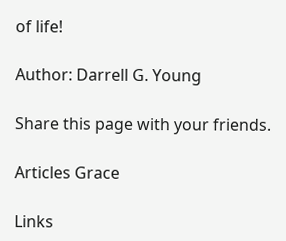of life!

Author: Darrell G. Young

Share this page with your friends.

Articles Grace

Links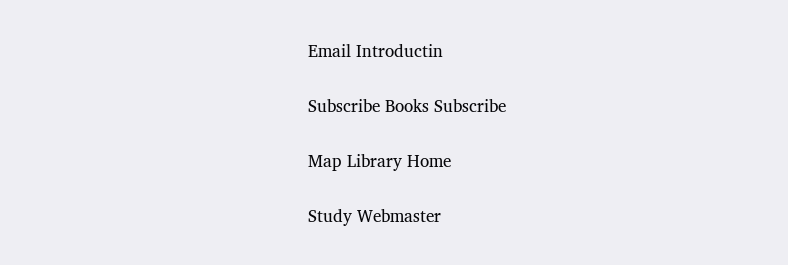Email Introductin

Subscribe Books Subscribe

Map Library Home

Study Webmaster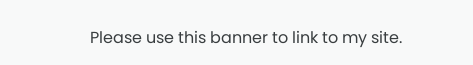Please use this banner to link to my site.